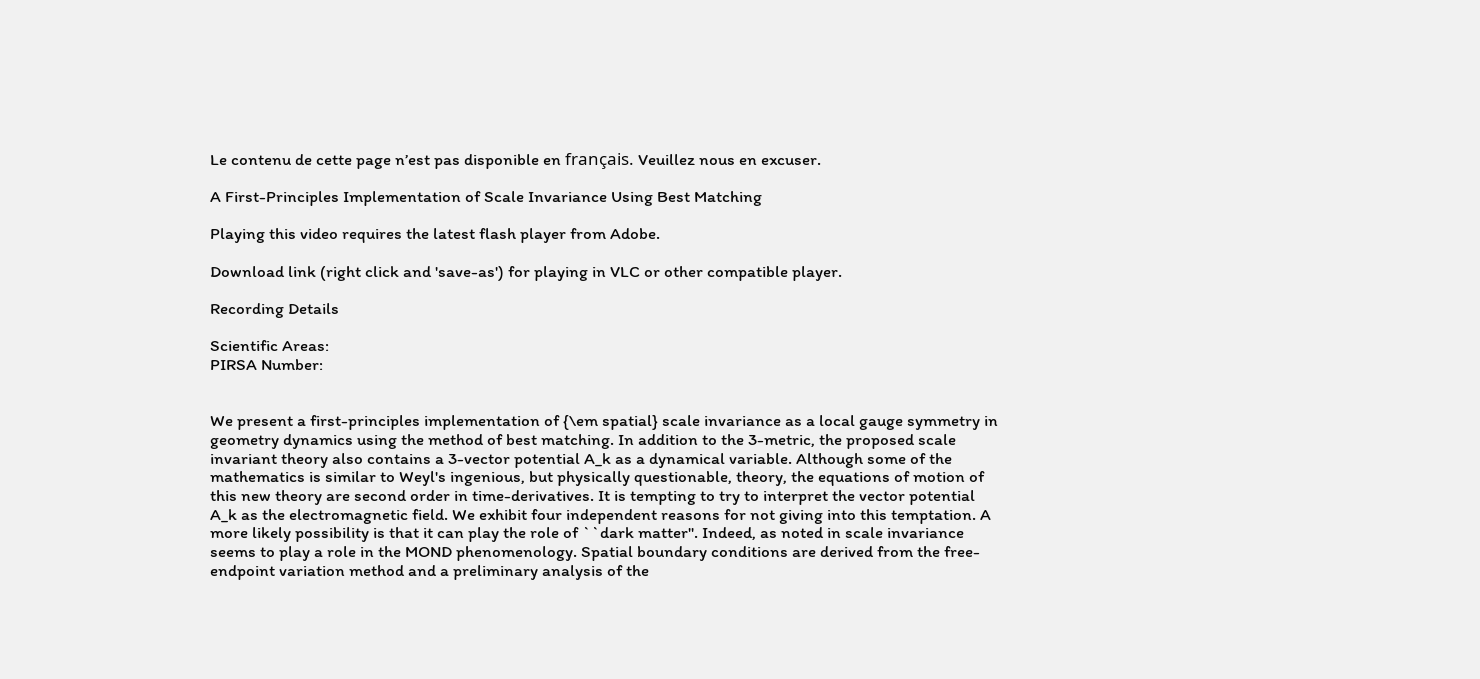Le contenu de cette page n’est pas disponible en français. Veuillez nous en excuser.

A First-Principles Implementation of Scale Invariance Using Best Matching

Playing this video requires the latest flash player from Adobe.

Download link (right click and 'save-as') for playing in VLC or other compatible player.

Recording Details

Scientific Areas:
PIRSA Number:


We present a first-principles implementation of {\em spatial} scale invariance as a local gauge symmetry in geometry dynamics using the method of best matching. In addition to the 3-metric, the proposed scale invariant theory also contains a 3-vector potential A_k as a dynamical variable. Although some of the mathematics is similar to Weyl's ingenious, but physically questionable, theory, the equations of motion of this new theory are second order in time-derivatives. It is tempting to try to interpret the vector potential A_k as the electromagnetic field. We exhibit four independent reasons for not giving into this temptation. A more likely possibility is that it can play the role of ``dark matter''. Indeed, as noted in scale invariance seems to play a role in the MOND phenomenology. Spatial boundary conditions are derived from the free-endpoint variation method and a preliminary analysis of the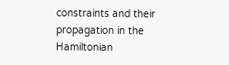constraints and their propagation in the Hamiltonian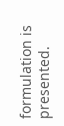formulation is presented.